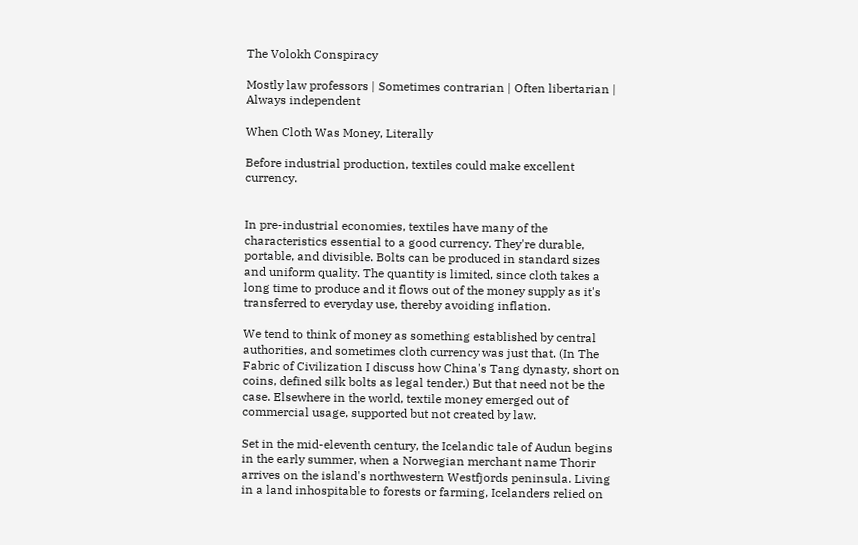The Volokh Conspiracy

Mostly law professors | Sometimes contrarian | Often libertarian | Always independent

When Cloth Was Money, Literally

Before industrial production, textiles could make excellent currency.


In pre-industrial economies, textiles have many of the characteristics essential to a good currency. They're durable, portable, and divisible. Bolts can be produced in standard sizes and uniform quality. The quantity is limited, since cloth takes a long time to produce and it flows out of the money supply as it's transferred to everyday use, thereby avoiding inflation.

We tend to think of money as something established by central authorities, and sometimes cloth currency was just that. (In The Fabric of Civilization I discuss how China's Tang dynasty, short on coins, defined silk bolts as legal tender.) But that need not be the case. Elsewhere in the world, textile money emerged out of commercial usage, supported but not created by law.

Set in the mid-eleventh century, the Icelandic tale of Audun begins in the early summer, when a Norwegian merchant name Thorir arrives on the island's northwestern Westfjords peninsula. Living in a land inhospitable to forests or farming, Icelanders relied on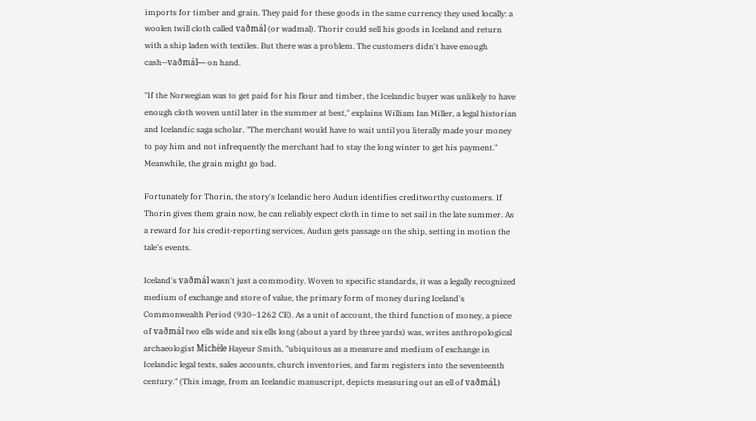imports for timber and grain. They paid for these goods in the same currency they used locally: a woolen twill cloth called vaðmál (or wadmal). Thorir could sell his goods in Iceland and return with a ship laden with textiles. But there was a problem. The customers didn't have enough cash—vaðmál— on hand.

"If the Norwegian was to get paid for his flour and timber, the Icelandic buyer was unlikely to have enough cloth woven until later in the summer at best," explains William Ian Miller, a legal historian and Icelandic saga scholar. "The merchant would have to wait until you literally made your money to pay him and not infrequently the merchant had to stay the long winter to get his payment." Meanwhile, the grain might go bad.

Fortunately for Thorin, the story's Icelandic hero Audun identifies creditworthy customers. If Thorin gives them grain now, he can reliably expect cloth in time to set sail in the late summer. As a reward for his credit-reporting services, Audun gets passage on the ship, setting in motion the tale's events.

Iceland's vaðmál wasn't just a commodity. Woven to specific standards, it was a legally recognized medium of exchange and store of value, the primary form of money during Iceland's Commonwealth Period (930–1262 CE). As a unit of account, the third function of money, a piece of vaðmál two ells wide and six ells long (about a yard by three yards) was, writes anthropological archaeologist Michèle Hayeur Smith, "ubiquitous as a measure and medium of exchange in Icelandic legal texts, sales accounts, church inventories, and farm registers into the seventeenth century." (This image, from an Icelandic manuscript, depicts measuring out an ell of vaðmál.)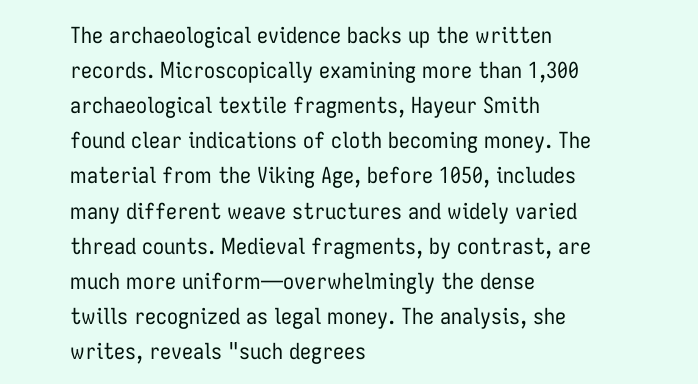The archaeological evidence backs up the written records. Microscopically examining more than 1,300 archaeological textile fragments, Hayeur Smith found clear indications of cloth becoming money. The material from the Viking Age, before 1050, includes many different weave structures and widely varied thread counts. Medieval fragments, by contrast, are much more uniform—overwhelmingly the dense twills recognized as legal money. The analysis, she writes, reveals "such degrees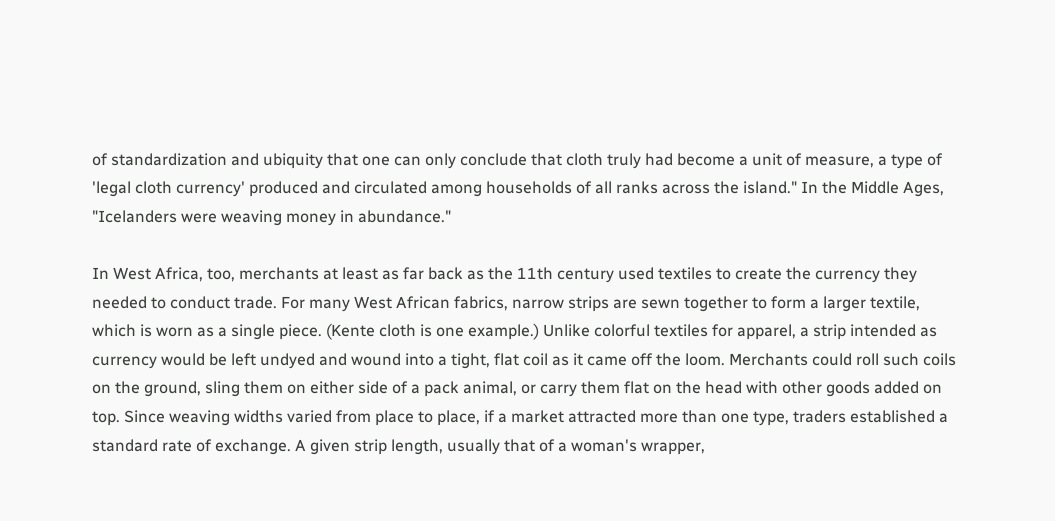of standardization and ubiquity that one can only conclude that cloth truly had become a unit of measure, a type of 'legal cloth currency' produced and circulated among households of all ranks across the island." In the Middle Ages, "Icelanders were weaving money in abundance."

In West Africa, too, merchants at least as far back as the 11th century used textiles to create the currency they needed to conduct trade. For many West African fabrics, narrow strips are sewn together to form a larger textile, which is worn as a single piece. (Kente cloth is one example.) Unlike colorful textiles for apparel, a strip intended as currency would be left undyed and wound into a tight, flat coil as it came off the loom. Merchants could roll such coils on the ground, sling them on either side of a pack animal, or carry them flat on the head with other goods added on top. Since weaving widths varied from place to place, if a market attracted more than one type, traders established a standard rate of exchange. A given strip length, usually that of a woman's wrapper,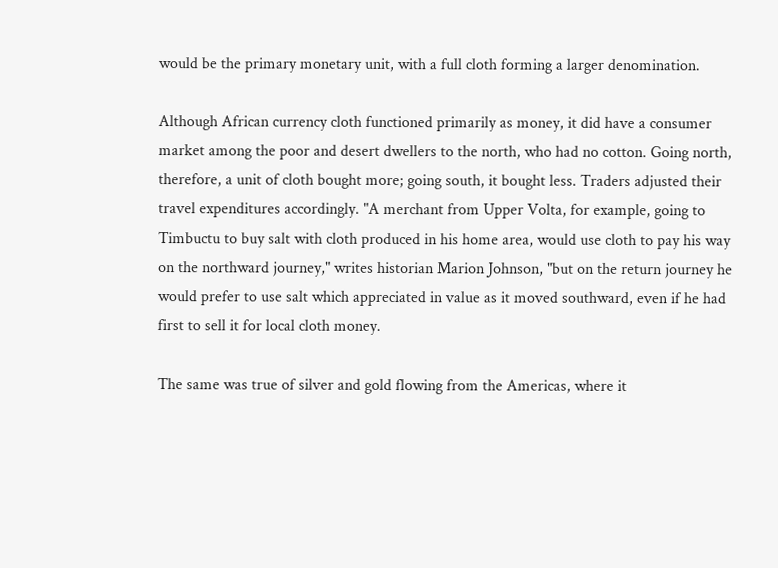would be the primary monetary unit, with a full cloth forming a larger denomination.

Although African currency cloth functioned primarily as money, it did have a consumer market among the poor and desert dwellers to the north, who had no cotton. Going north, therefore, a unit of cloth bought more; going south, it bought less. Traders adjusted their travel expenditures accordingly. "A merchant from Upper Volta, for example, going to Timbuctu to buy salt with cloth produced in his home area, would use cloth to pay his way on the northward journey," writes historian Marion Johnson, "but on the return journey he would prefer to use salt which appreciated in value as it moved southward, even if he had first to sell it for local cloth money.

The same was true of silver and gold flowing from the Americas, where it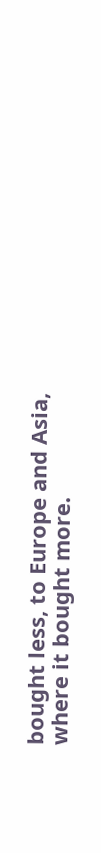bought less, to Europe and Asia, where it bought more.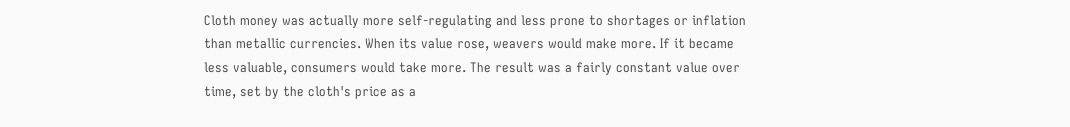Cloth money was actually more self-regulating and less prone to shortages or inflation than metallic currencies. When its value rose, weavers would make more. If it became less valuable, consumers would take more. The result was a fairly constant value over time, set by the cloth's price as a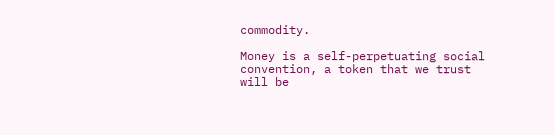commodity.

Money is a self-perpetuating social convention, a token that we trust will be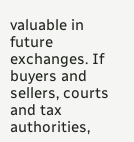valuable in future exchanges. If buyers and sellers, courts and tax authorities,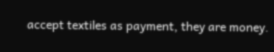accept textiles as payment, they are money.